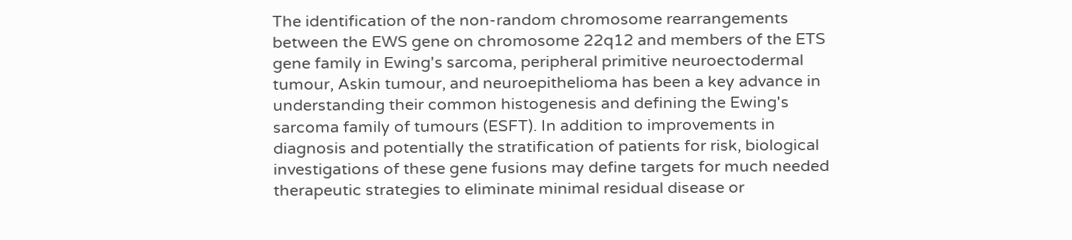The identification of the non-random chromosome rearrangements between the EWS gene on chromosome 22q12 and members of the ETS gene family in Ewing's sarcoma, peripheral primitive neuroectodermal tumour, Askin tumour, and neuroepithelioma has been a key advance in understanding their common histogenesis and defining the Ewing's sarcoma family of tumours (ESFT). In addition to improvements in diagnosis and potentially the stratification of patients for risk, biological investigations of these gene fusions may define targets for much needed therapeutic strategies to eliminate minimal residual disease or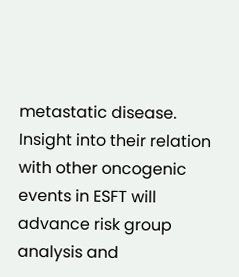metastatic disease. Insight into their relation with other oncogenic events in ESFT will advance risk group analysis and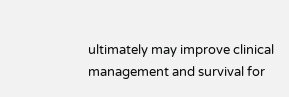ultimately may improve clinical management and survival for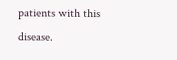patients with this disease.